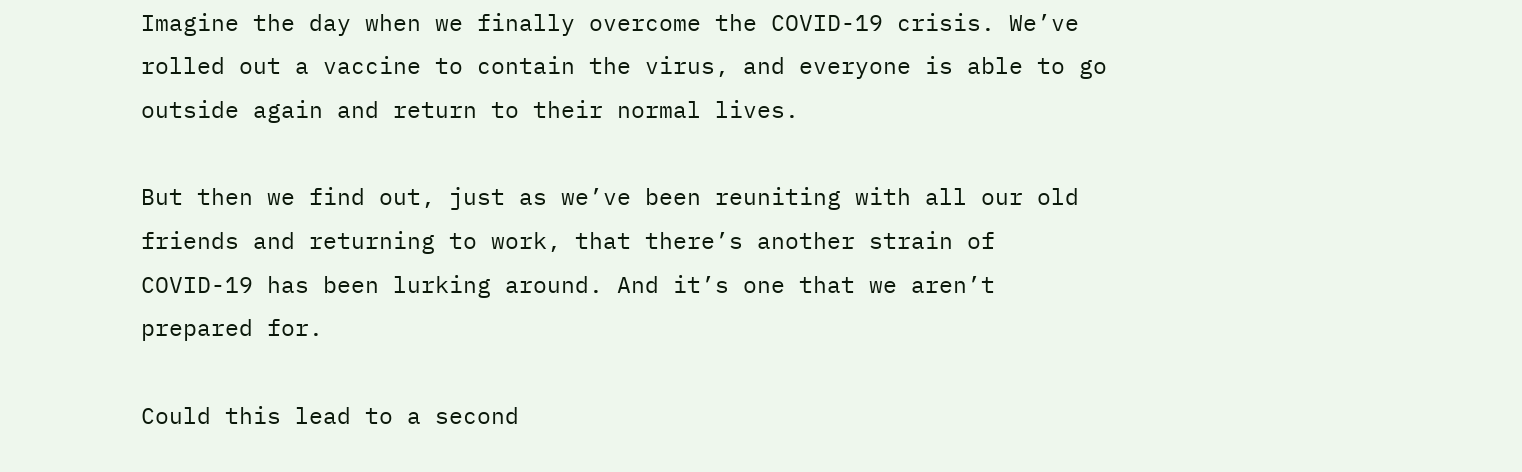Imagine the day when we finally overcome the COVID-19 crisis. We’ve rolled out a vaccine to contain the virus, and everyone is able to go outside again and return to their normal lives.

But then we find out, just as we’ve been reuniting with all our old friends and returning to work, that there’s another strain of COVID-19 has been lurking around. And it’s one that we aren’t prepared for.

Could this lead to a second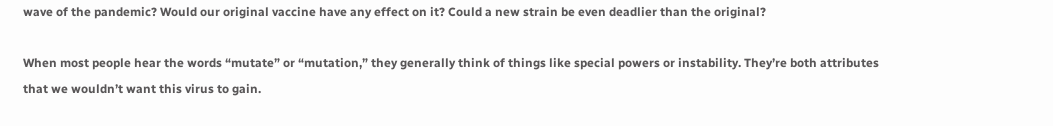wave of the pandemic? Would our original vaccine have any effect on it? Could a new strain be even deadlier than the original?

When most people hear the words “mutate” or “mutation,” they generally think of things like special powers or instability. They’re both attributes that we wouldn’t want this virus to gain.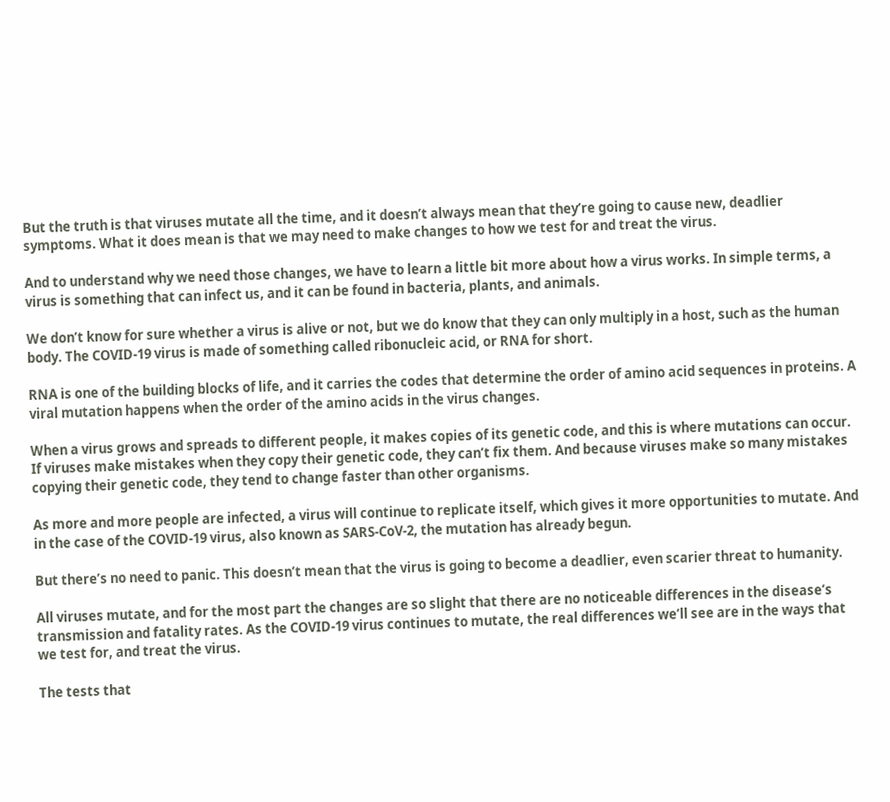But the truth is that viruses mutate all the time, and it doesn’t always mean that they’re going to cause new, deadlier symptoms. What it does mean is that we may need to make changes to how we test for and treat the virus.

And to understand why we need those changes, we have to learn a little bit more about how a virus works. In simple terms, a virus is something that can infect us, and it can be found in bacteria, plants, and animals.

We don’t know for sure whether a virus is alive or not, but we do know that they can only multiply in a host, such as the human body. The COVID-19 virus is made of something called ribonucleic acid, or RNA for short.

RNA is one of the building blocks of life, and it carries the codes that determine the order of amino acid sequences in proteins. A viral mutation happens when the order of the amino acids in the virus changes.

When a virus grows and spreads to different people, it makes copies of its genetic code, and this is where mutations can occur. If viruses make mistakes when they copy their genetic code, they can’t fix them. And because viruses make so many mistakes copying their genetic code, they tend to change faster than other organisms.

As more and more people are infected, a virus will continue to replicate itself, which gives it more opportunities to mutate. And in the case of the COVID-19 virus, also known as SARS-CoV-2, the mutation has already begun.

But there’s no need to panic. This doesn’t mean that the virus is going to become a deadlier, even scarier threat to humanity.

All viruses mutate, and for the most part the changes are so slight that there are no noticeable differences in the disease’s transmission and fatality rates. As the COVID-19 virus continues to mutate, the real differences we’ll see are in the ways that we test for, and treat the virus.

The tests that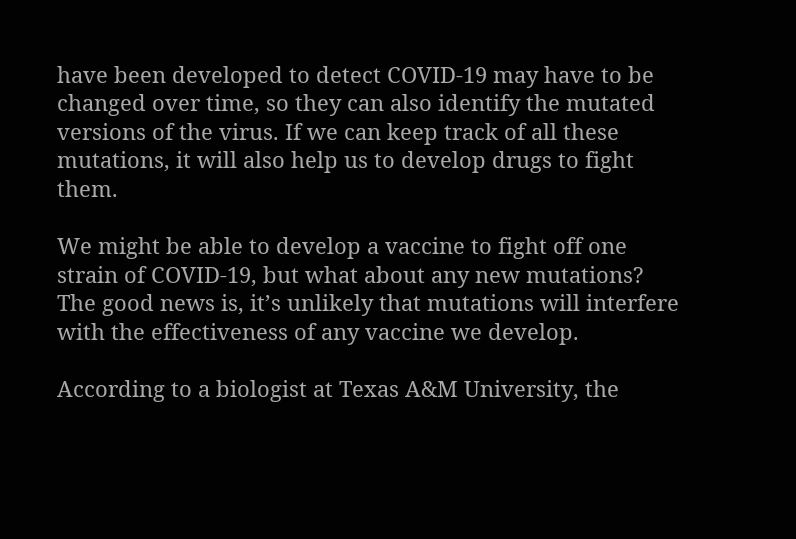have been developed to detect COVID-19 may have to be changed over time, so they can also identify the mutated versions of the virus. If we can keep track of all these mutations, it will also help us to develop drugs to fight them.

We might be able to develop a vaccine to fight off one strain of COVID-19, but what about any new mutations? The good news is, it’s unlikely that mutations will interfere with the effectiveness of any vaccine we develop.

According to a biologist at Texas A&M University, the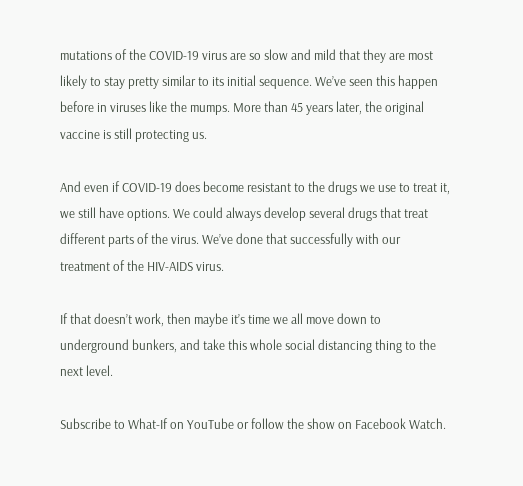mutations of the COVID-19 virus are so slow and mild that they are most likely to stay pretty similar to its initial sequence. We’ve seen this happen before in viruses like the mumps. More than 45 years later, the original vaccine is still protecting us.

And even if COVID-19 does become resistant to the drugs we use to treat it, we still have options. We could always develop several drugs that treat different parts of the virus. We’ve done that successfully with our treatment of the HIV-AIDS virus.

If that doesn’t work, then maybe it’s time we all move down to underground bunkers, and take this whole social distancing thing to the next level.

Subscribe to What-If on YouTube or follow the show on Facebook Watch.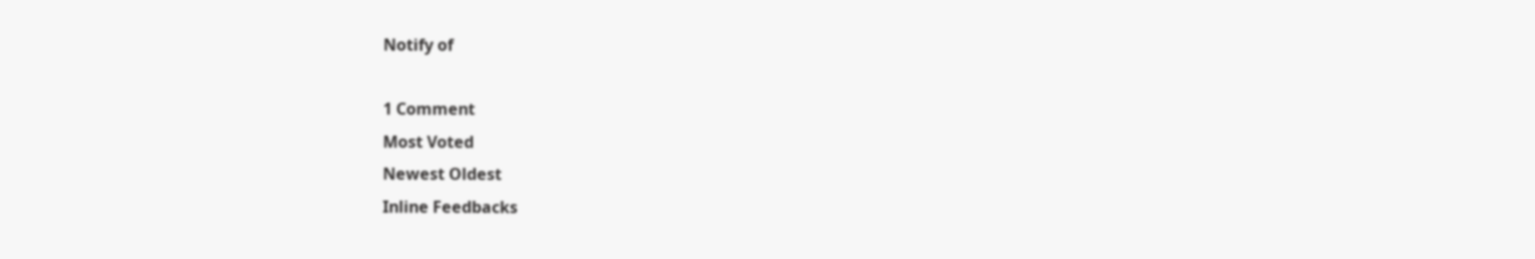Notify of

1 Comment
Most Voted
Newest Oldest
Inline Feedbacks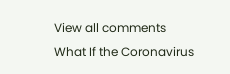View all comments
What If the Coronavirus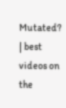Mutated? | best videos on the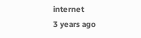internet
3 years ago